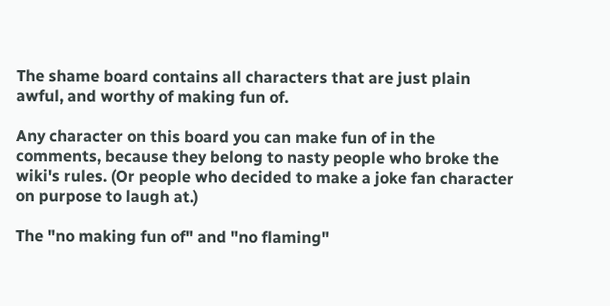The shame board contains all characters that are just plain awful, and worthy of making fun of.

Any character on this board you can make fun of in the comments, because they belong to nasty people who broke the wiki's rules. (Or people who decided to make a joke fan character on purpose to laugh at.)

The "no making fun of" and "no flaming"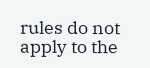rules do not apply to the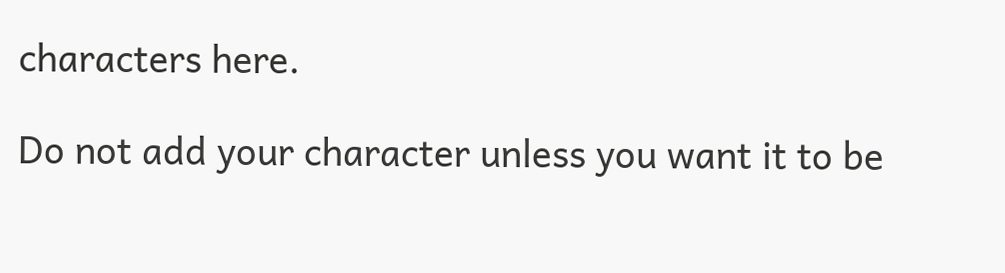characters here.

Do not add your character unless you want it to be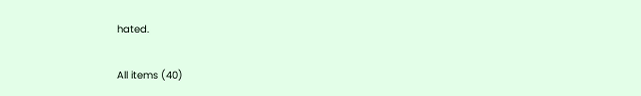hated.

All items (40)